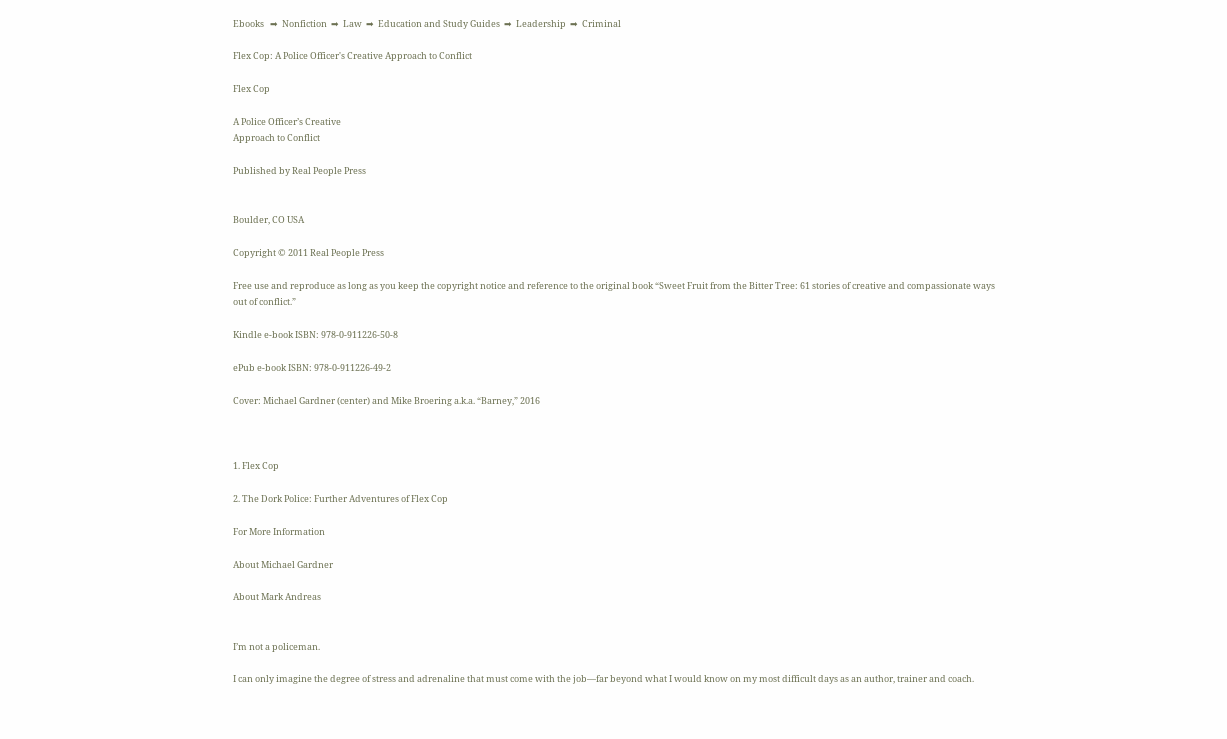Ebooks   ➡  Nonfiction  ➡  Law  ➡  Education and Study Guides  ➡  Leadership  ➡  Criminal

Flex Cop: A Police Officer's Creative Approach to Conflict

Flex Cop

A Police Officer’s Creative
Approach to Conflict

Published by Real People Press


Boulder, CO USA

Copyright © 2011 Real People Press

Free use and reproduce as long as you keep the copyright notice and reference to the original book “Sweet Fruit from the Bitter Tree: 61 stories of creative and compassionate ways out of conflict.”

Kindle e-book ISBN: 978-0-911226-50-8

ePub e-book ISBN: 978-0-911226-49-2

Cover: Michael Gardner (center) and Mike Broering a.k.a. “Barney,” 2016



1. Flex Cop

2. The Dork Police: Further Adventures of Flex Cop

For More Information

About Michael Gardner

About Mark Andreas


I’m not a policeman.

I can only imagine the degree of stress and adrenaline that must come with the job—far beyond what I would know on my most difficult days as an author, trainer and coach.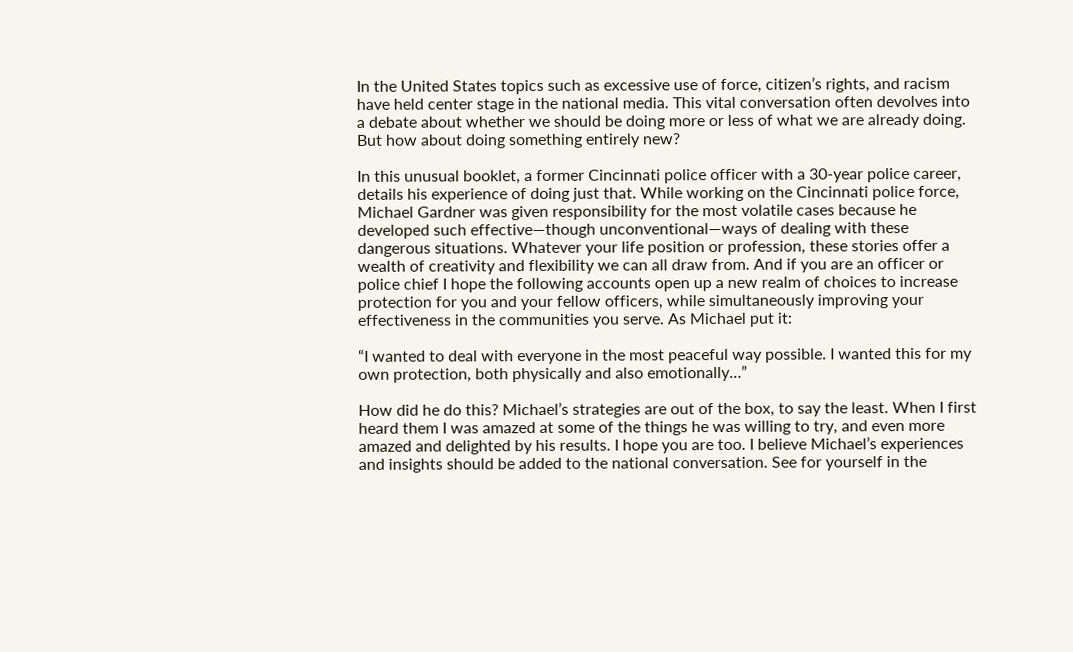In the United States topics such as excessive use of force, citizen’s rights, and racism have held center stage in the national media. This vital conversation often devolves into a debate about whether we should be doing more or less of what we are already doing. But how about doing something entirely new?

In this unusual booklet, a former Cincinnati police officer with a 30-year police career, details his experience of doing just that. While working on the Cincinnati police force, Michael Gardner was given responsibility for the most volatile cases because he developed such effective—though unconventional—ways of dealing with these dangerous situations. Whatever your life position or profession, these stories offer a wealth of creativity and flexibility we can all draw from. And if you are an officer or police chief I hope the following accounts open up a new realm of choices to increase protection for you and your fellow officers, while simultaneously improving your effectiveness in the communities you serve. As Michael put it:

“I wanted to deal with everyone in the most peaceful way possible. I wanted this for my own protection, both physically and also emotionally…”

How did he do this? Michael’s strategies are out of the box, to say the least. When I first heard them I was amazed at some of the things he was willing to try, and even more amazed and delighted by his results. I hope you are too. I believe Michael’s experiences and insights should be added to the national conversation. See for yourself in the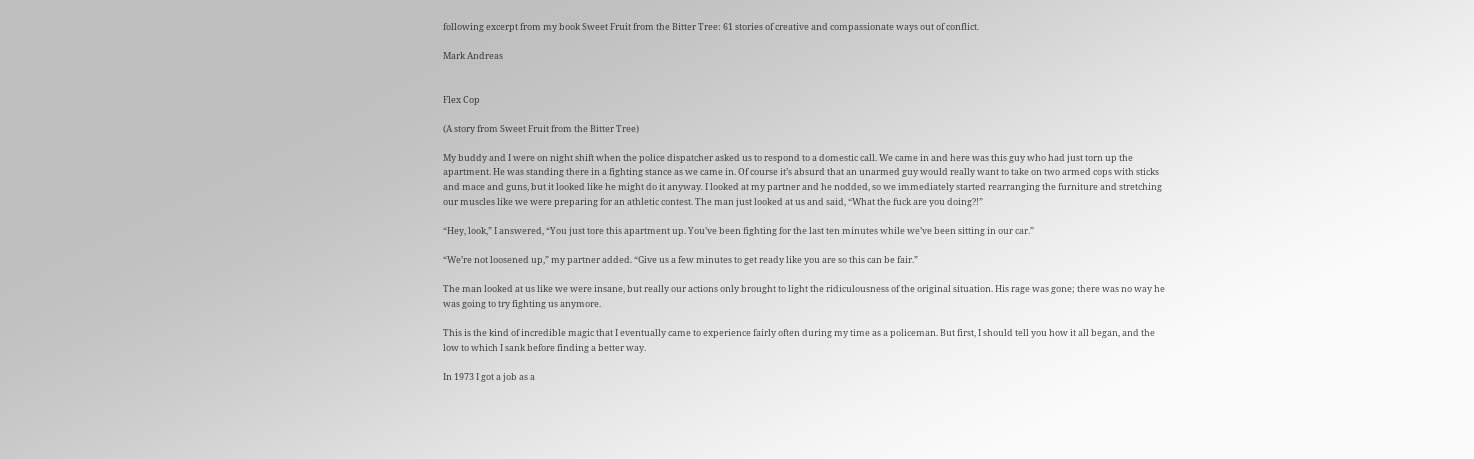following excerpt from my book Sweet Fruit from the Bitter Tree: 61 stories of creative and compassionate ways out of conflict.

Mark Andreas


Flex Cop

(A story from Sweet Fruit from the Bitter Tree)

My buddy and I were on night shift when the police dispatcher asked us to respond to a domestic call. We came in and here was this guy who had just torn up the apartment. He was standing there in a fighting stance as we came in. Of course it’s absurd that an unarmed guy would really want to take on two armed cops with sticks and mace and guns, but it looked like he might do it anyway. I looked at my partner and he nodded, so we immediately started rearranging the furniture and stretching our muscles like we were preparing for an athletic contest. The man just looked at us and said, “What the fuck are you doing?!”

“Hey, look,” I answered, “You just tore this apartment up. You’ve been fighting for the last ten minutes while we’ve been sitting in our car.”

“We’re not loosened up,” my partner added. “Give us a few minutes to get ready like you are so this can be fair.”

The man looked at us like we were insane, but really our actions only brought to light the ridiculousness of the original situation. His rage was gone; there was no way he was going to try fighting us anymore.

This is the kind of incredible magic that I eventually came to experience fairly often during my time as a policeman. But first, I should tell you how it all began, and the low to which I sank before finding a better way.

In 1973 I got a job as a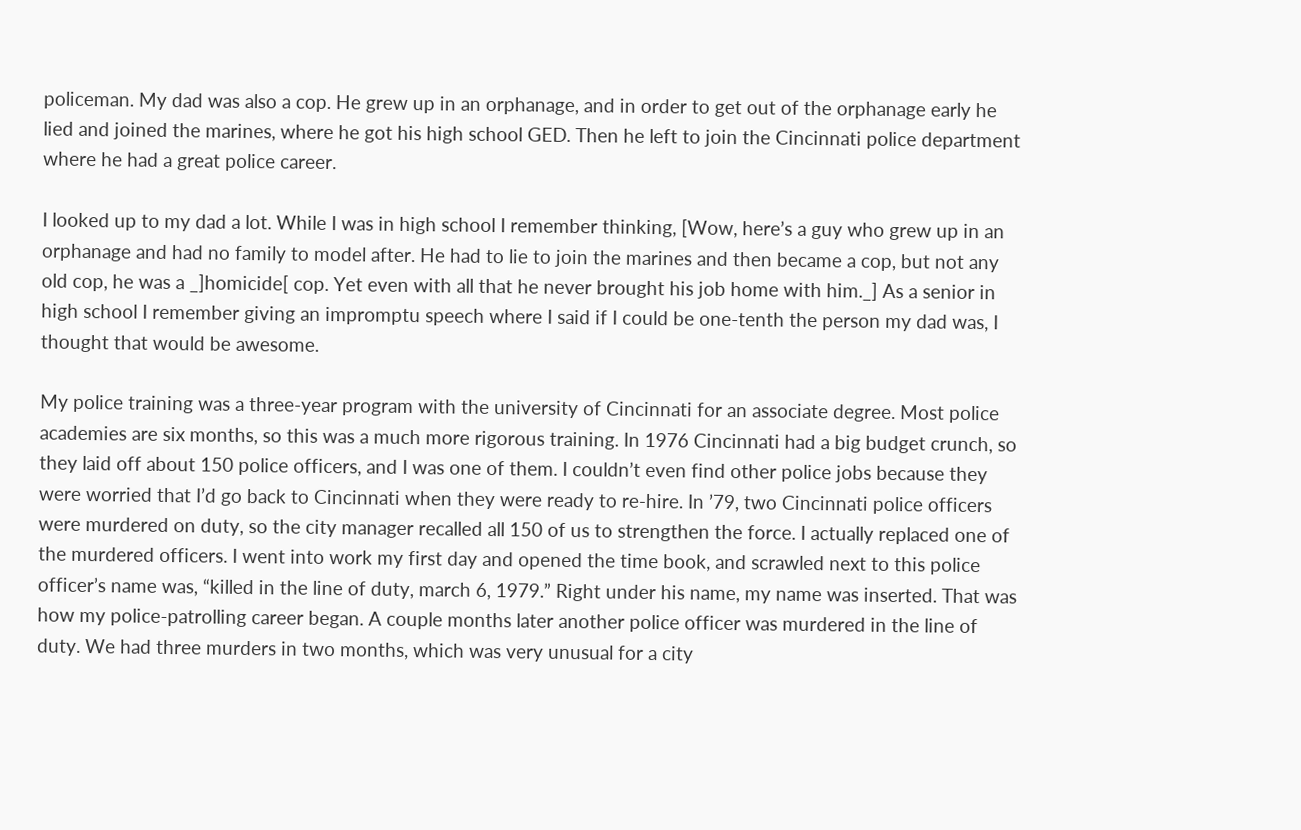policeman. My dad was also a cop. He grew up in an orphanage, and in order to get out of the orphanage early he lied and joined the marines, where he got his high school GED. Then he left to join the Cincinnati police department where he had a great police career.

I looked up to my dad a lot. While I was in high school I remember thinking, [Wow, here’s a guy who grew up in an orphanage and had no family to model after. He had to lie to join the marines and then became a cop, but not any old cop, he was a _]homicide[ cop. Yet even with all that he never brought his job home with him._] As a senior in high school I remember giving an impromptu speech where I said if I could be one-tenth the person my dad was, I thought that would be awesome.

My police training was a three-year program with the university of Cincinnati for an associate degree. Most police academies are six months, so this was a much more rigorous training. In 1976 Cincinnati had a big budget crunch, so they laid off about 150 police officers, and I was one of them. I couldn’t even find other police jobs because they were worried that I’d go back to Cincinnati when they were ready to re-hire. In ’79, two Cincinnati police officers were murdered on duty, so the city manager recalled all 150 of us to strengthen the force. I actually replaced one of the murdered officers. I went into work my first day and opened the time book, and scrawled next to this police officer’s name was, “killed in the line of duty, march 6, 1979.” Right under his name, my name was inserted. That was how my police-patrolling career began. A couple months later another police officer was murdered in the line of duty. We had three murders in two months, which was very unusual for a city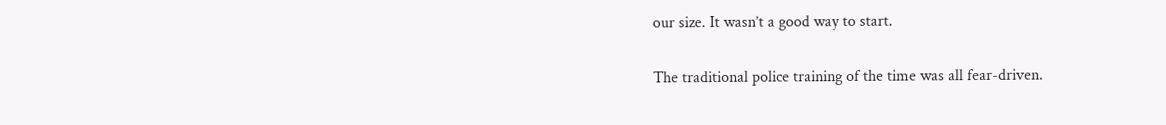our size. It wasn’t a good way to start.

The traditional police training of the time was all fear-driven.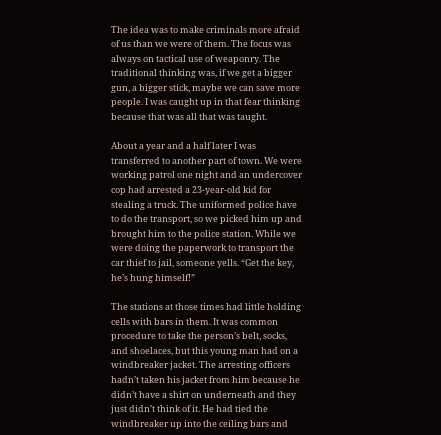The idea was to make criminals more afraid of us than we were of them. The focus was always on tactical use of weaponry. The traditional thinking was, if we get a bigger gun, a bigger stick, maybe we can save more people. I was caught up in that fear thinking because that was all that was taught.

About a year and a half later I was transferred to another part of town. We were working patrol one night and an undercover cop had arrested a 23-year-old kid for stealing a truck. The uniformed police have to do the transport, so we picked him up and brought him to the police station. While we were doing the paperwork to transport the car thief to jail, someone yells. “Get the key, he’s hung himself!”

The stations at those times had little holding cells with bars in them. It was common procedure to take the person’s belt, socks, and shoelaces, but this young man had on a windbreaker jacket. The arresting officers hadn’t taken his jacket from him because he didn’t have a shirt on underneath and they just didn’t think of it. He had tied the windbreaker up into the ceiling bars and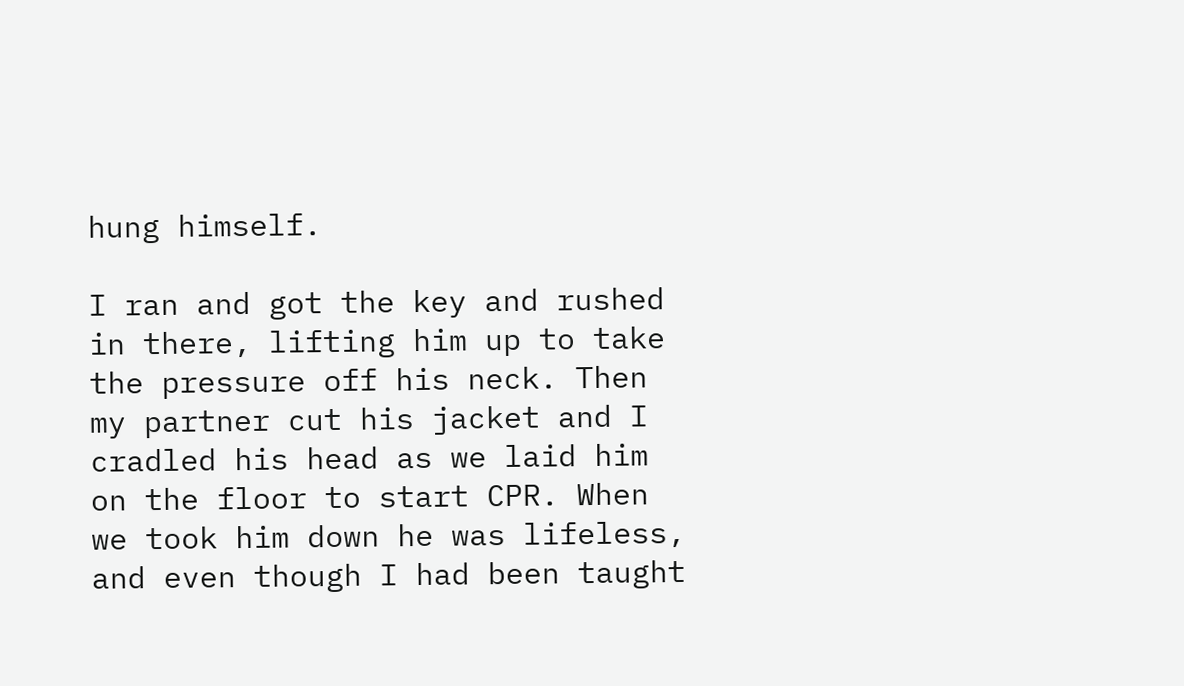hung himself.

I ran and got the key and rushed in there, lifting him up to take the pressure off his neck. Then my partner cut his jacket and I cradled his head as we laid him on the floor to start CPR. When we took him down he was lifeless, and even though I had been taught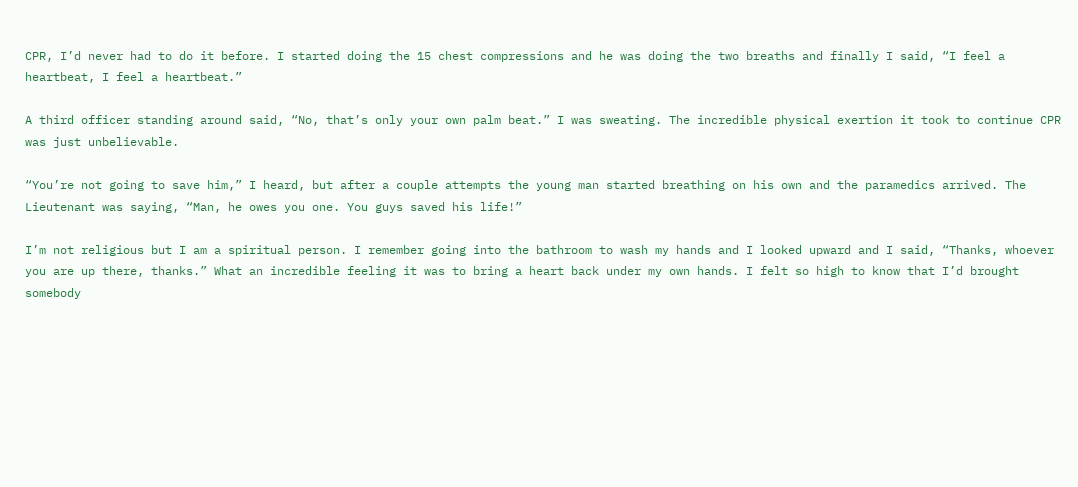CPR, I’d never had to do it before. I started doing the 15 chest compressions and he was doing the two breaths and finally I said, “I feel a heartbeat, I feel a heartbeat.”

A third officer standing around said, “No, that’s only your own palm beat.” I was sweating. The incredible physical exertion it took to continue CPR was just unbelievable.

“You’re not going to save him,” I heard, but after a couple attempts the young man started breathing on his own and the paramedics arrived. The Lieutenant was saying, “Man, he owes you one. You guys saved his life!”

I’m not religious but I am a spiritual person. I remember going into the bathroom to wash my hands and I looked upward and I said, “Thanks, whoever you are up there, thanks.” What an incredible feeling it was to bring a heart back under my own hands. I felt so high to know that I’d brought somebody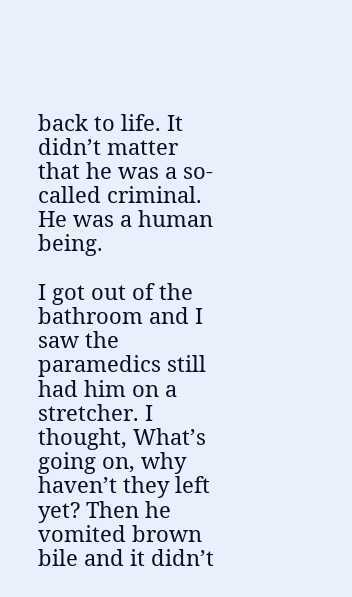back to life. It didn’t matter that he was a so-called criminal. He was a human being.

I got out of the bathroom and I saw the paramedics still had him on a stretcher. I thought, What’s going on, why haven’t they left yet? Then he vomited brown bile and it didn’t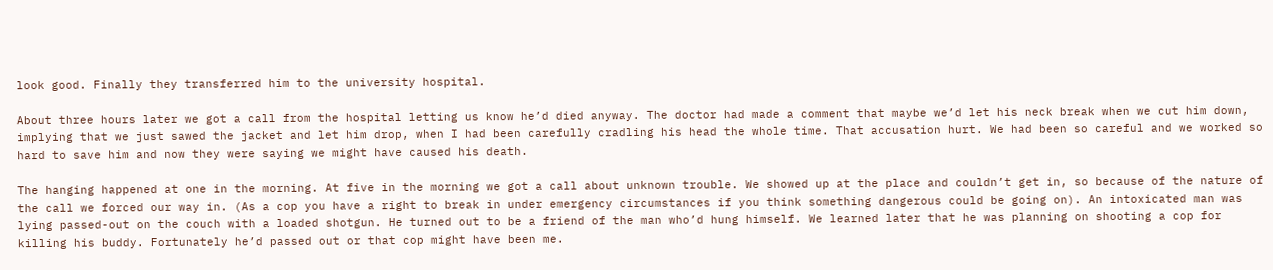look good. Finally they transferred him to the university hospital.

About three hours later we got a call from the hospital letting us know he’d died anyway. The doctor had made a comment that maybe we’d let his neck break when we cut him down, implying that we just sawed the jacket and let him drop, when I had been carefully cradling his head the whole time. That accusation hurt. We had been so careful and we worked so hard to save him and now they were saying we might have caused his death.

The hanging happened at one in the morning. At five in the morning we got a call about unknown trouble. We showed up at the place and couldn’t get in, so because of the nature of the call we forced our way in. (As a cop you have a right to break in under emergency circumstances if you think something dangerous could be going on). An intoxicated man was lying passed-out on the couch with a loaded shotgun. He turned out to be a friend of the man who’d hung himself. We learned later that he was planning on shooting a cop for killing his buddy. Fortunately he’d passed out or that cop might have been me.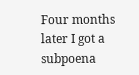Four months later I got a subpoena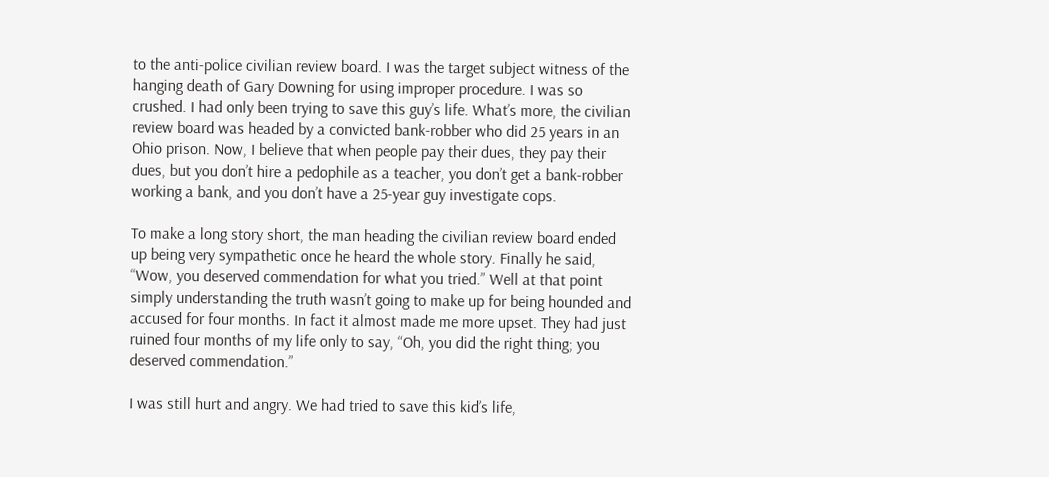to the anti-police civilian review board. I was the target subject witness of the hanging death of Gary Downing for using improper procedure. I was so crushed. I had only been trying to save this guy’s life. What’s more, the civilian review board was headed by a convicted bank-robber who did 25 years in an Ohio prison. Now, I believe that when people pay their dues, they pay their dues, but you don’t hire a pedophile as a teacher, you don’t get a bank-robber working a bank, and you don’t have a 25-year guy investigate cops.

To make a long story short, the man heading the civilian review board ended up being very sympathetic once he heard the whole story. Finally he said, “Wow, you deserved commendation for what you tried.” Well at that point simply understanding the truth wasn’t going to make up for being hounded and accused for four months. In fact it almost made me more upset. They had just ruined four months of my life only to say, “Oh, you did the right thing; you deserved commendation.”

I was still hurt and angry. We had tried to save this kid’s life,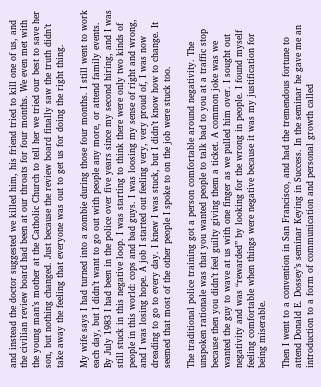and instead the doctor suggested we killed him, his friend tried to kill one of us, and the civilian review board had been at our throats for four months. We even met with the young man’s mother at the Catholic Church to tell her we tried our best to save her son, but nothing changed. Just because the review board finally saw the truth didn’t take away the feeling that everyone was out to get us for doing the right thing.

My wife says I had turned into a zombie during those four months. I still went to work each day, but I didn’t want to go out with people any more, or attend family events. By July 1983 I had been in the police over five years since my second hiring, and I was still stuck in this negative loop. I was starting to think there were only two kinds of people in this world: cops and bad guys. I was loosing my sense of right and wrong, and I was losing hope. A job I started out feeling very, very proud of, I was now dreading to go to every day. I knew I was stuck, but I didn’t know how to change. It seemed that most of the other people I spoke to on the job were stuck too.

The traditional police training got a person comfortable around negativity. The unspoken rationale was that you wanted people to talk bad to you at a traffic stop because then you didn’t feel guilty giving them a ticket. A common joke was we wanted the guy to wave at us with one finger as we pulled him over. I sought out negativity and was “rewarded” by looking for the wrong in people. I found myself feeling comfortable when things were negative because it was my justification for being miserable.

Then I went to a convention in San Francisco, and had the tremendous fortune to attend Donald E. Dossey’s seminar Keying in Success. In the seminar he gave me an introduction to a form of communication and personal growth called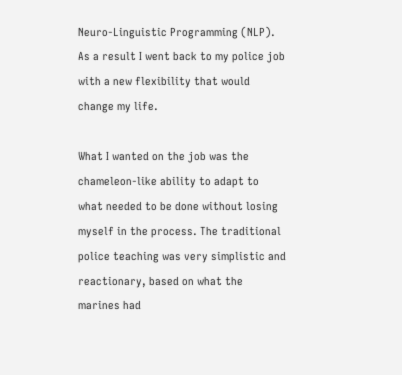Neuro-Linguistic Programming (NLP). As a result I went back to my police job with a new flexibility that would change my life.

What I wanted on the job was the chameleon-like ability to adapt to what needed to be done without losing myself in the process. The traditional police teaching was very simplistic and reactionary, based on what the marines had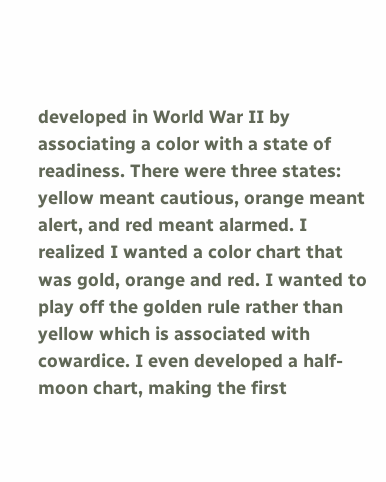developed in World War II by associating a color with a state of readiness. There were three states: yellow meant cautious, orange meant alert, and red meant alarmed. I realized I wanted a color chart that was gold, orange and red. I wanted to play off the golden rule rather than yellow which is associated with cowardice. I even developed a half-moon chart, making the first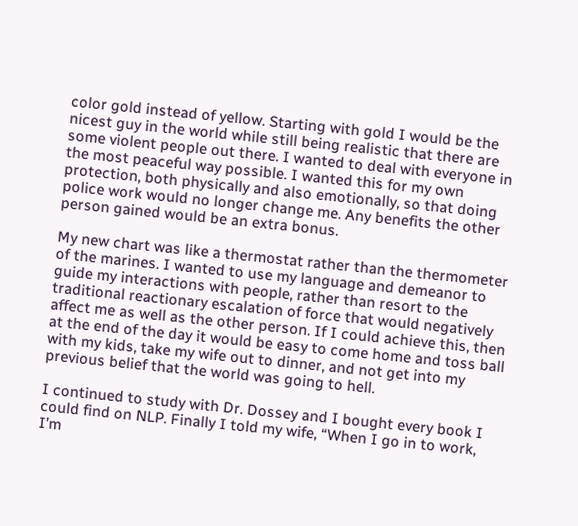color gold instead of yellow. Starting with gold I would be the nicest guy in the world while still being realistic that there are some violent people out there. I wanted to deal with everyone in the most peaceful way possible. I wanted this for my own protection, both physically and also emotionally, so that doing police work would no longer change me. Any benefits the other person gained would be an extra bonus.

My new chart was like a thermostat rather than the thermometer of the marines. I wanted to use my language and demeanor to guide my interactions with people, rather than resort to the traditional reactionary escalation of force that would negatively affect me as well as the other person. If I could achieve this, then at the end of the day it would be easy to come home and toss ball with my kids, take my wife out to dinner, and not get into my previous belief that the world was going to hell.

I continued to study with Dr. Dossey and I bought every book I could find on NLP. Finally I told my wife, “When I go in to work, I’m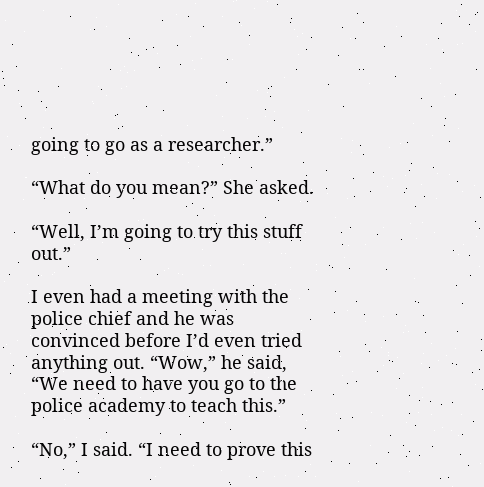going to go as a researcher.”

“What do you mean?” She asked.

“Well, I’m going to try this stuff out.”

I even had a meeting with the police chief and he was convinced before I’d even tried anything out. “Wow,” he said, “We need to have you go to the police academy to teach this.”

“No,” I said. “I need to prove this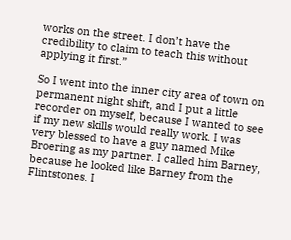works on the street. I don’t have the credibility to claim to teach this without applying it first.”

So I went into the inner city area of town on permanent night shift, and I put a little recorder on myself, because I wanted to see if my new skills would really work. I was very blessed to have a guy named Mike Broering as my partner. I called him Barney, because he looked like Barney from the Flintstones. I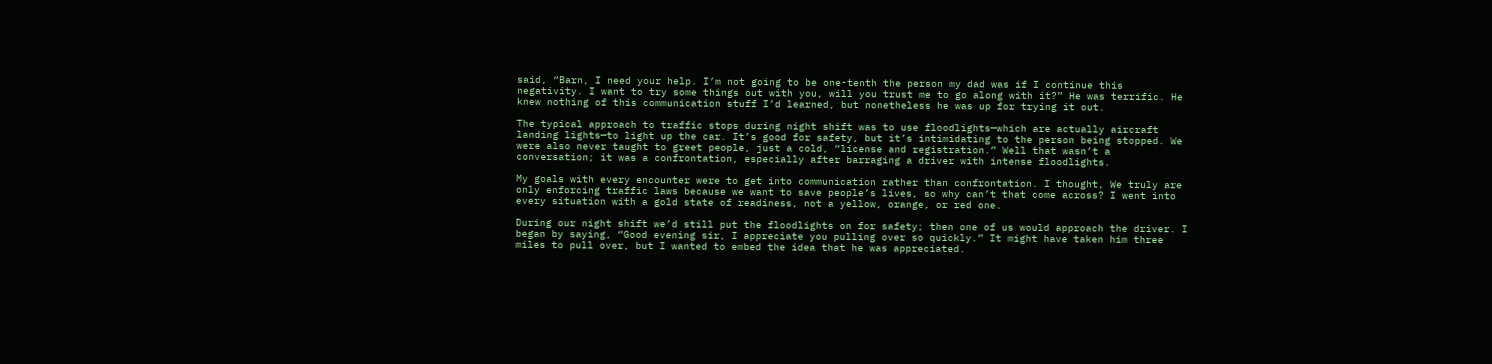said, “Barn, I need your help. I’m not going to be one-tenth the person my dad was if I continue this negativity. I want to try some things out with you, will you trust me to go along with it?” He was terrific. He knew nothing of this communication stuff I’d learned, but nonetheless he was up for trying it out.

The typical approach to traffic stops during night shift was to use floodlights—which are actually aircraft landing lights—to light up the car. It’s good for safety, but it’s intimidating to the person being stopped. We were also never taught to greet people, just a cold, “license and registration.” Well that wasn’t a conversation; it was a confrontation, especially after barraging a driver with intense floodlights.

My goals with every encounter were to get into communication rather than confrontation. I thought, We truly are only enforcing traffic laws because we want to save people’s lives, so why can’t that come across? I went into every situation with a gold state of readiness, not a yellow, orange, or red one.

During our night shift we’d still put the floodlights on for safety; then one of us would approach the driver. I began by saying, “Good evening sir, I appreciate you pulling over so quickly.” It might have taken him three miles to pull over, but I wanted to embed the idea that he was appreciated.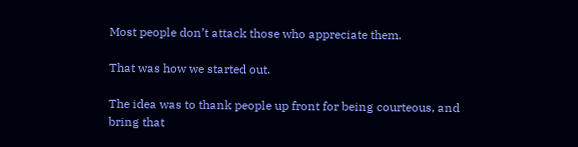Most people don’t attack those who appreciate them.

That was how we started out.

The idea was to thank people up front for being courteous, and bring that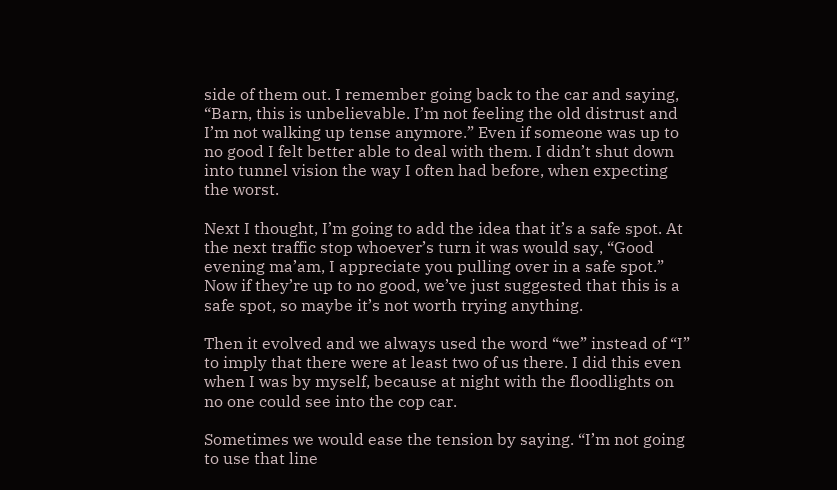side of them out. I remember going back to the car and saying, “Barn, this is unbelievable. I’m not feeling the old distrust and I’m not walking up tense anymore.” Even if someone was up to no good I felt better able to deal with them. I didn’t shut down into tunnel vision the way I often had before, when expecting the worst.

Next I thought, I’m going to add the idea that it’s a safe spot. At the next traffic stop whoever’s turn it was would say, “Good evening ma’am, I appreciate you pulling over in a safe spot.” Now if they’re up to no good, we’ve just suggested that this is a safe spot, so maybe it’s not worth trying anything.

Then it evolved and we always used the word “we” instead of “I” to imply that there were at least two of us there. I did this even when I was by myself, because at night with the floodlights on no one could see into the cop car.

Sometimes we would ease the tension by saying. “I’m not going to use that line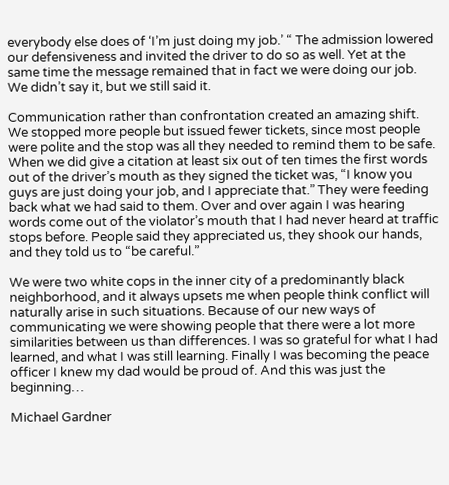everybody else does of ‘I’m just doing my job.’ “ The admission lowered our defensiveness and invited the driver to do so as well. Yet at the same time the message remained that in fact we were doing our job. We didn’t say it, but we still said it.

Communication rather than confrontation created an amazing shift. We stopped more people but issued fewer tickets, since most people were polite and the stop was all they needed to remind them to be safe. When we did give a citation at least six out of ten times the first words out of the driver’s mouth as they signed the ticket was, “I know you guys are just doing your job, and I appreciate that.” They were feeding back what we had said to them. Over and over again I was hearing words come out of the violator’s mouth that I had never heard at traffic stops before. People said they appreciated us, they shook our hands, and they told us to “be careful.”

We were two white cops in the inner city of a predominantly black neighborhood, and it always upsets me when people think conflict will naturally arise in such situations. Because of our new ways of communicating we were showing people that there were a lot more similarities between us than differences. I was so grateful for what I had learned, and what I was still learning. Finally I was becoming the peace officer I knew my dad would be proud of. And this was just the beginning…

Michael Gardner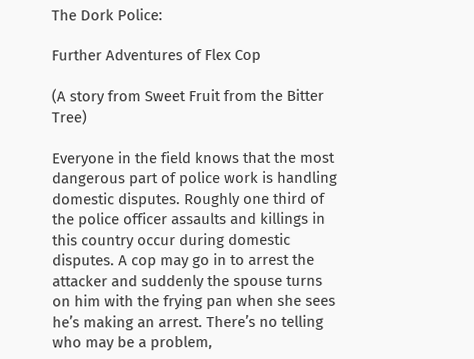The Dork Police:

Further Adventures of Flex Cop

(A story from Sweet Fruit from the Bitter Tree)

Everyone in the field knows that the most dangerous part of police work is handling domestic disputes. Roughly one third of the police officer assaults and killings in this country occur during domestic disputes. A cop may go in to arrest the attacker and suddenly the spouse turns on him with the frying pan when she sees he’s making an arrest. There’s no telling who may be a problem,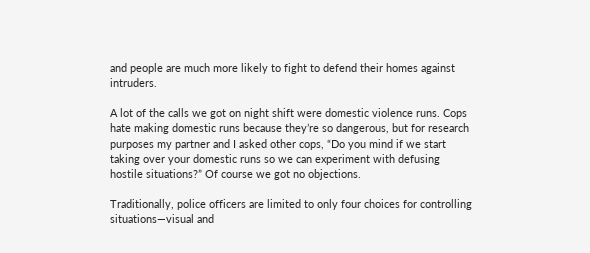and people are much more likely to fight to defend their homes against intruders.

A lot of the calls we got on night shift were domestic violence runs. Cops hate making domestic runs because they’re so dangerous, but for research purposes my partner and I asked other cops, “Do you mind if we start taking over your domestic runs so we can experiment with defusing hostile situations?” Of course we got no objections.

Traditionally, police officers are limited to only four choices for controlling situations—visual and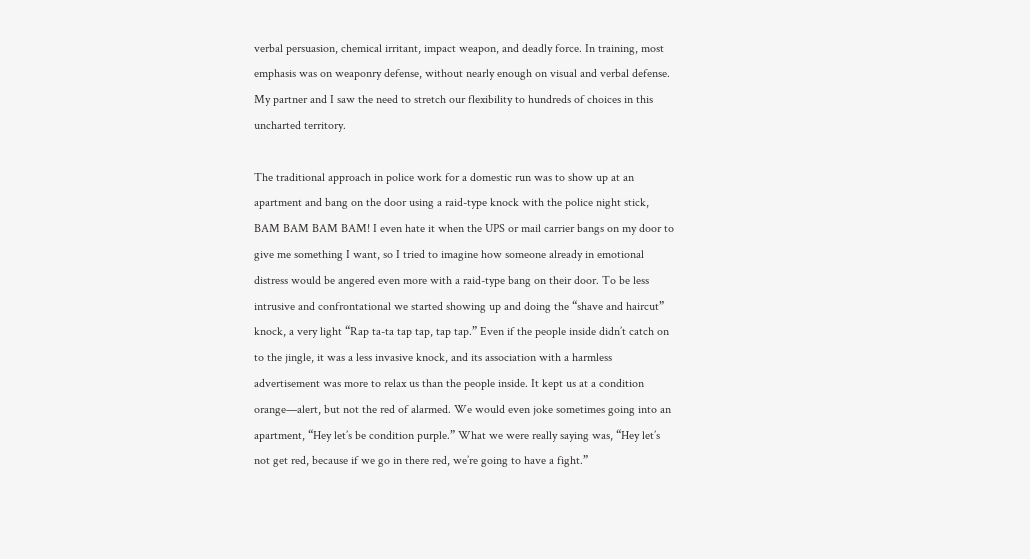verbal persuasion, chemical irritant, impact weapon, and deadly force. In training, most emphasis was on weaponry defense, without nearly enough on visual and verbal defense. My partner and I saw the need to stretch our flexibility to hundreds of choices in this uncharted territory.

The traditional approach in police work for a domestic run was to show up at an apartment and bang on the door using a raid-type knock with the police night stick, BAM BAM BAM BAM! I even hate it when the UPS or mail carrier bangs on my door to give me something I want, so I tried to imagine how someone already in emotional distress would be angered even more with a raid-type bang on their door. To be less intrusive and confrontational we started showing up and doing the “shave and haircut” knock, a very light “Rap ta-ta tap tap, tap tap.” Even if the people inside didn’t catch on to the jingle, it was a less invasive knock, and its association with a harmless advertisement was more to relax us than the people inside. It kept us at a condition orange—alert, but not the red of alarmed. We would even joke sometimes going into an apartment, “Hey let’s be condition purple.” What we were really saying was, “Hey let’s not get red, because if we go in there red, we’re going to have a fight.”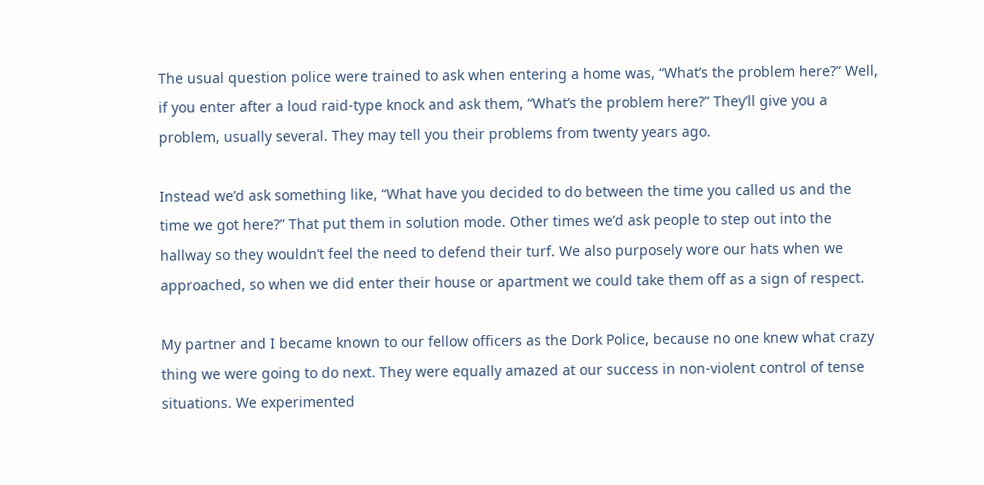The usual question police were trained to ask when entering a home was, “What’s the problem here?” Well, if you enter after a loud raid-type knock and ask them, “What’s the problem here?” They’ll give you a problem, usually several. They may tell you their problems from twenty years ago.

Instead we’d ask something like, “What have you decided to do between the time you called us and the time we got here?” That put them in solution mode. Other times we’d ask people to step out into the hallway so they wouldn’t feel the need to defend their turf. We also purposely wore our hats when we approached, so when we did enter their house or apartment we could take them off as a sign of respect.

My partner and I became known to our fellow officers as the Dork Police, because no one knew what crazy thing we were going to do next. They were equally amazed at our success in non-violent control of tense situations. We experimented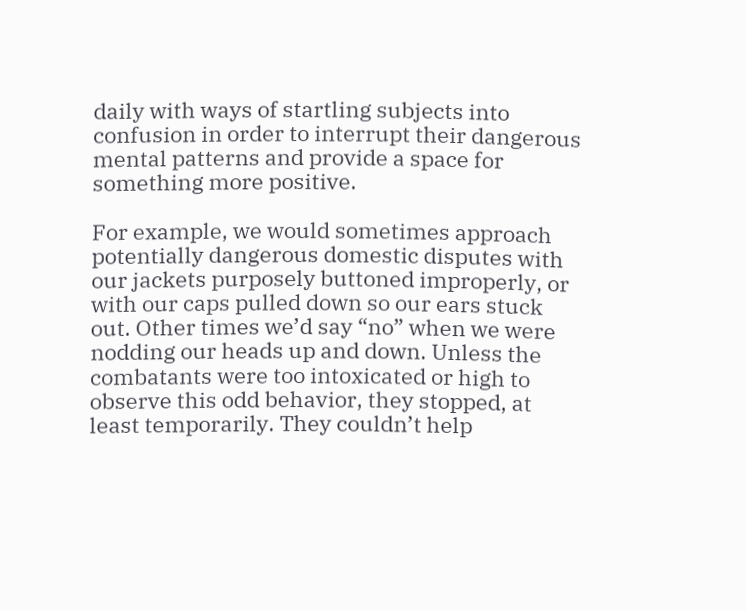daily with ways of startling subjects into confusion in order to interrupt their dangerous mental patterns and provide a space for something more positive.

For example, we would sometimes approach potentially dangerous domestic disputes with our jackets purposely buttoned improperly, or with our caps pulled down so our ears stuck out. Other times we’d say “no” when we were nodding our heads up and down. Unless the combatants were too intoxicated or high to observe this odd behavior, they stopped, at least temporarily. They couldn’t help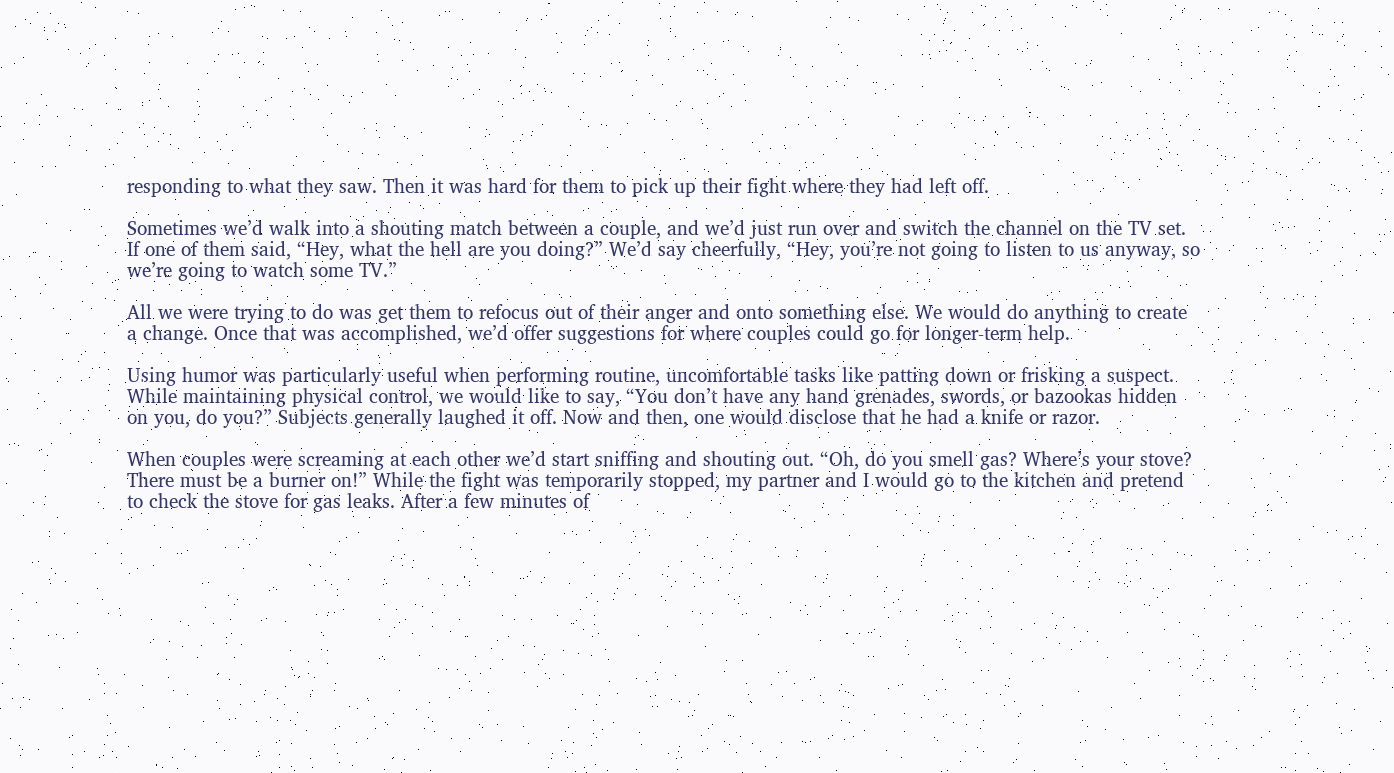responding to what they saw. Then it was hard for them to pick up their fight where they had left off.

Sometimes we’d walk into a shouting match between a couple, and we’d just run over and switch the channel on the TV set. If one of them said, “Hey, what the hell are you doing?” We’d say cheerfully, “Hey, you’re not going to listen to us anyway, so we’re going to watch some TV.”

All we were trying to do was get them to refocus out of their anger and onto something else. We would do anything to create a change. Once that was accomplished, we’d offer suggestions for where couples could go for longer-term help.

Using humor was particularly useful when performing routine, uncomfortable tasks like patting down or frisking a suspect. While maintaining physical control, we would like to say, “You don’t have any hand grenades, swords, or bazookas hidden on you, do you?” Subjects generally laughed it off. Now and then, one would disclose that he had a knife or razor.

When couples were screaming at each other we’d start sniffing and shouting out. “Oh, do you smell gas? Where’s your stove? There must be a burner on!” While the fight was temporarily stopped, my partner and I would go to the kitchen and pretend to check the stove for gas leaks. After a few minutes of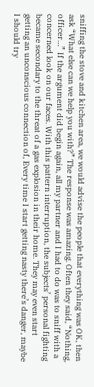sniffing the stove and kitchen area, we would advise the people that everything was OK, then ask “What else can we help you with?” The response was amazing. Often they said, “Nothing, officer…” If the argument did begin again, all my partner and I had to do was to sniff with a concerned look on our faces. With this pattern interruption, the subjects’ personal fighting became secondary to the threat of a gas explosion in their home. They may even start getting an unconscious connection of, Every time I start getting nasty there’s danger, maybe I should try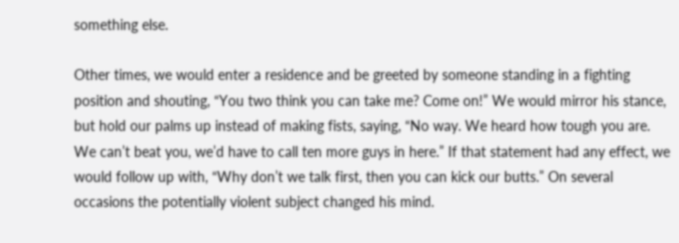something else.

Other times, we would enter a residence and be greeted by someone standing in a fighting position and shouting, “You two think you can take me? Come on!” We would mirror his stance, but hold our palms up instead of making fists, saying, “No way. We heard how tough you are. We can’t beat you, we’d have to call ten more guys in here.” If that statement had any effect, we would follow up with, “Why don’t we talk first, then you can kick our butts.” On several occasions the potentially violent subject changed his mind.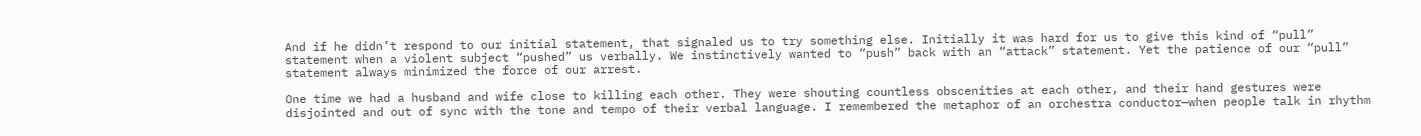And if he didn’t respond to our initial statement, that signaled us to try something else. Initially it was hard for us to give this kind of “pull” statement when a violent subject “pushed” us verbally. We instinctively wanted to “push” back with an “attack” statement. Yet the patience of our “pull” statement always minimized the force of our arrest.

One time we had a husband and wife close to killing each other. They were shouting countless obscenities at each other, and their hand gestures were disjointed and out of sync with the tone and tempo of their verbal language. I remembered the metaphor of an orchestra conductor—when people talk in rhythm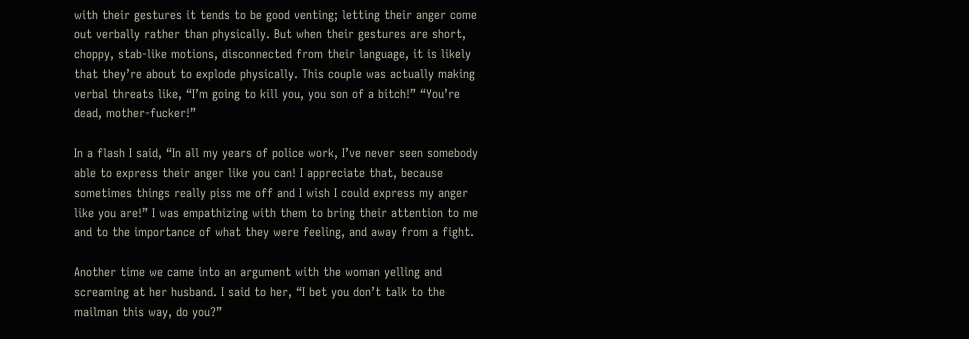with their gestures it tends to be good venting; letting their anger come out verbally rather than physically. But when their gestures are short, choppy, stab-like motions, disconnected from their language, it is likely that they’re about to explode physically. This couple was actually making verbal threats like, “I’m going to kill you, you son of a bitch!” “You’re dead, mother-fucker!”

In a flash I said, “In all my years of police work, I’ve never seen somebody able to express their anger like you can! I appreciate that, because sometimes things really piss me off and I wish I could express my anger like you are!” I was empathizing with them to bring their attention to me and to the importance of what they were feeling, and away from a fight.

Another time we came into an argument with the woman yelling and screaming at her husband. I said to her, “I bet you don’t talk to the mailman this way, do you?”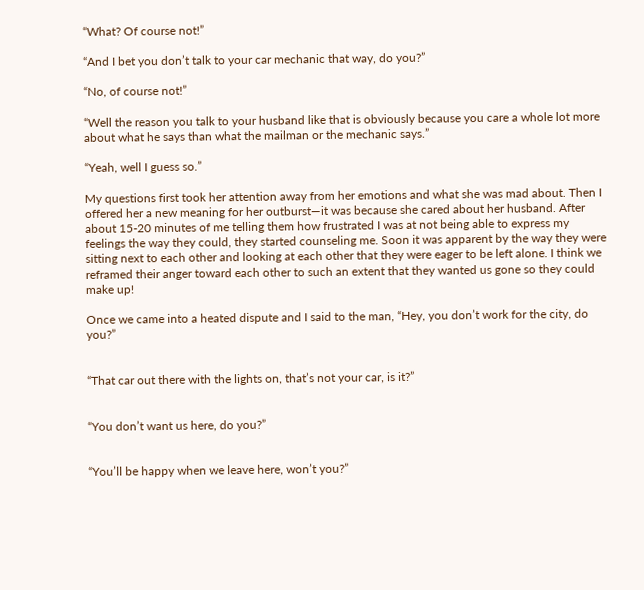“What? Of course not!”

“And I bet you don’t talk to your car mechanic that way, do you?”

“No, of course not!”

“Well the reason you talk to your husband like that is obviously because you care a whole lot more about what he says than what the mailman or the mechanic says.”

“Yeah, well I guess so.”

My questions first took her attention away from her emotions and what she was mad about. Then I offered her a new meaning for her outburst—it was because she cared about her husband. After about 15-20 minutes of me telling them how frustrated I was at not being able to express my feelings the way they could, they started counseling me. Soon it was apparent by the way they were sitting next to each other and looking at each other that they were eager to be left alone. I think we reframed their anger toward each other to such an extent that they wanted us gone so they could make up!

Once we came into a heated dispute and I said to the man, “Hey, you don’t work for the city, do you?”


“That car out there with the lights on, that’s not your car, is it?”


“You don’t want us here, do you?”


“You’ll be happy when we leave here, won’t you?”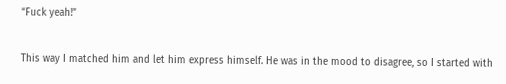“Fuck yeah!”

This way I matched him and let him express himself. He was in the mood to disagree, so I started with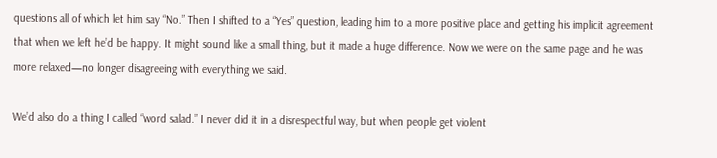questions all of which let him say “No.” Then I shifted to a “Yes” question, leading him to a more positive place and getting his implicit agreement that when we left he’d be happy. It might sound like a small thing, but it made a huge difference. Now we were on the same page and he was more relaxed—no longer disagreeing with everything we said.

We’d also do a thing I called “word salad.” I never did it in a disrespectful way, but when people get violent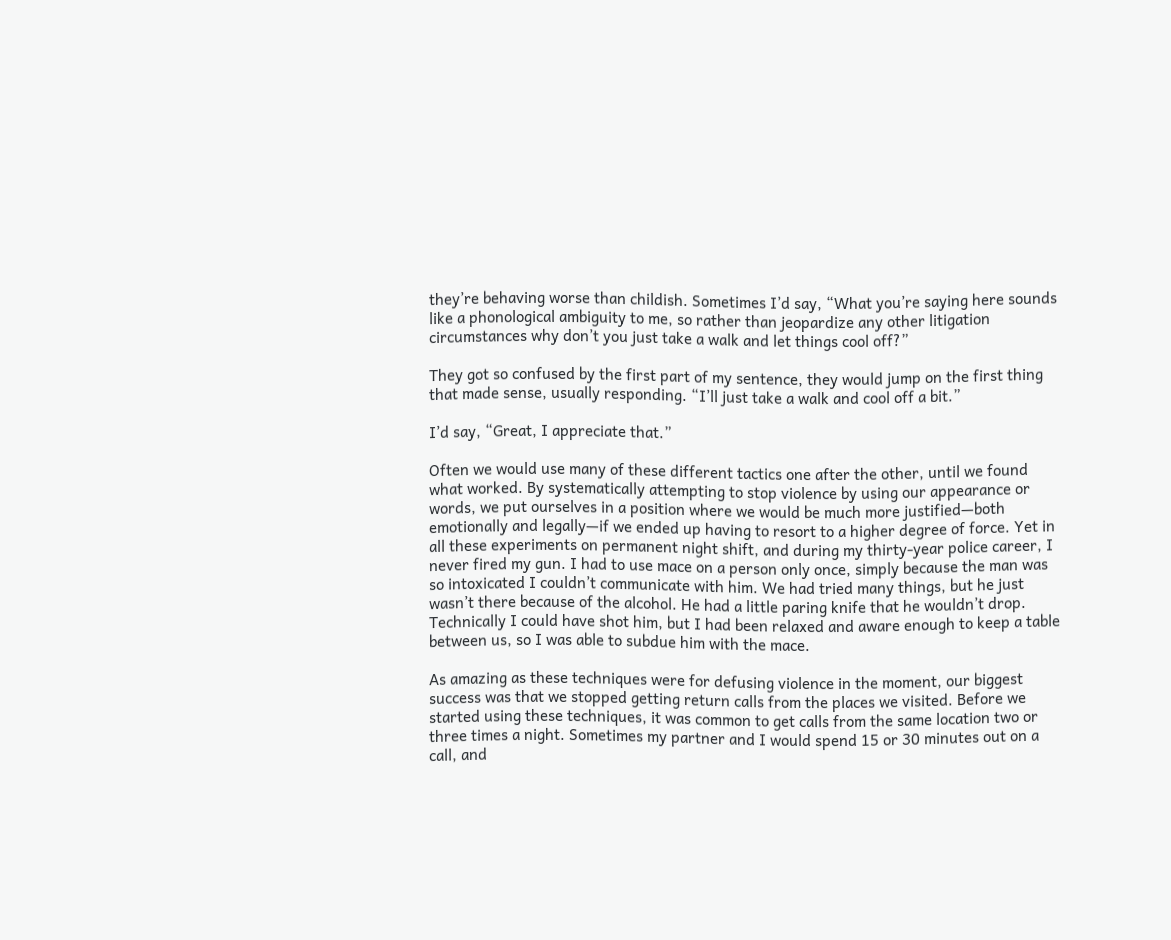they’re behaving worse than childish. Sometimes I’d say, “What you’re saying here sounds like a phonological ambiguity to me, so rather than jeopardize any other litigation circumstances why don’t you just take a walk and let things cool off?”

They got so confused by the first part of my sentence, they would jump on the first thing that made sense, usually responding. “I’ll just take a walk and cool off a bit.”

I’d say, “Great, I appreciate that.”

Often we would use many of these different tactics one after the other, until we found what worked. By systematically attempting to stop violence by using our appearance or words, we put ourselves in a position where we would be much more justified—both emotionally and legally—if we ended up having to resort to a higher degree of force. Yet in all these experiments on permanent night shift, and during my thirty-year police career, I never fired my gun. I had to use mace on a person only once, simply because the man was so intoxicated I couldn’t communicate with him. We had tried many things, but he just wasn’t there because of the alcohol. He had a little paring knife that he wouldn’t drop. Technically I could have shot him, but I had been relaxed and aware enough to keep a table between us, so I was able to subdue him with the mace.

As amazing as these techniques were for defusing violence in the moment, our biggest success was that we stopped getting return calls from the places we visited. Before we started using these techniques, it was common to get calls from the same location two or three times a night. Sometimes my partner and I would spend 15 or 30 minutes out on a call, and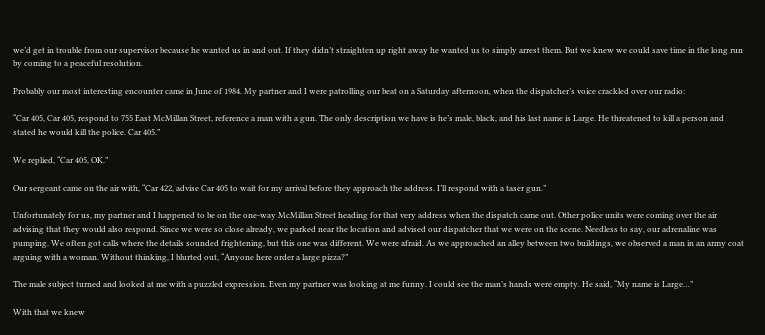we’d get in trouble from our supervisor because he wanted us in and out. If they didn’t straighten up right away he wanted us to simply arrest them. But we knew we could save time in the long run by coming to a peaceful resolution.

Probably our most interesting encounter came in June of 1984. My partner and I were patrolling our beat on a Saturday afternoon, when the dispatcher’s voice crackled over our radio:

“Car 405, Car 405, respond to 755 East McMillan Street, reference a man with a gun. The only description we have is he’s male, black, and his last name is Large. He threatened to kill a person and stated he would kill the police. Car 405.”

We replied, “Car 405, OK.”

Our sergeant came on the air with, “Car 422, advise Car 405 to wait for my arrival before they approach the address. I’ll respond with a taser gun.”

Unfortunately for us, my partner and I happened to be on the one-way McMillan Street heading for that very address when the dispatch came out. Other police units were coming over the air advising that they would also respond. Since we were so close already, we parked near the location and advised our dispatcher that we were on the scene. Needless to say, our adrenaline was pumping. We often got calls where the details sounded frightening, but this one was different. We were afraid. As we approached an alley between two buildings, we observed a man in an army coat arguing with a woman. Without thinking, I blurted out, “Anyone here order a large pizza?”

The male subject turned and looked at me with a puzzled expression. Even my partner was looking at me funny. I could see the man’s hands were empty. He said, “My name is Large…”

With that we knew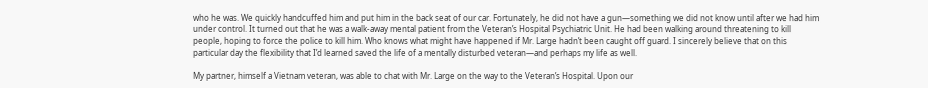who he was. We quickly handcuffed him and put him in the back seat of our car. Fortunately, he did not have a gun—something we did not know until after we had him under control. It turned out that he was a walk-away mental patient from the Veteran’s Hospital Psychiatric Unit. He had been walking around threatening to kill people, hoping to force the police to kill him. Who knows what might have happened if Mr. Large hadn’t been caught off guard. I sincerely believe that on this particular day the flexibility that I’d learned saved the life of a mentally disturbed veteran—and perhaps my life as well.

My partner, himself a Vietnam veteran, was able to chat with Mr. Large on the way to the Veteran’s Hospital. Upon our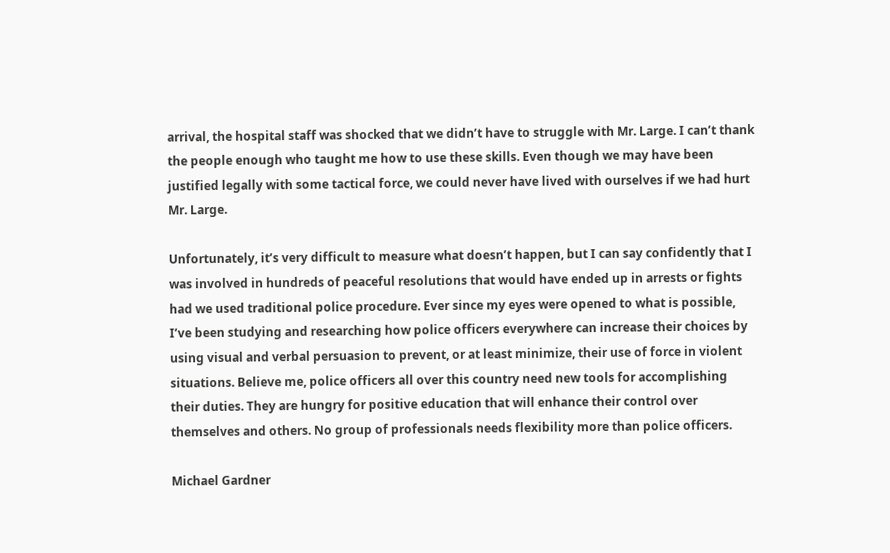arrival, the hospital staff was shocked that we didn’t have to struggle with Mr. Large. I can’t thank the people enough who taught me how to use these skills. Even though we may have been justified legally with some tactical force, we could never have lived with ourselves if we had hurt Mr. Large.

Unfortunately, it’s very difficult to measure what doesn’t happen, but I can say confidently that I was involved in hundreds of peaceful resolutions that would have ended up in arrests or fights had we used traditional police procedure. Ever since my eyes were opened to what is possible, I’ve been studying and researching how police officers everywhere can increase their choices by using visual and verbal persuasion to prevent, or at least minimize, their use of force in violent situations. Believe me, police officers all over this country need new tools for accomplishing their duties. They are hungry for positive education that will enhance their control over themselves and others. No group of professionals needs flexibility more than police officers.

Michael Gardner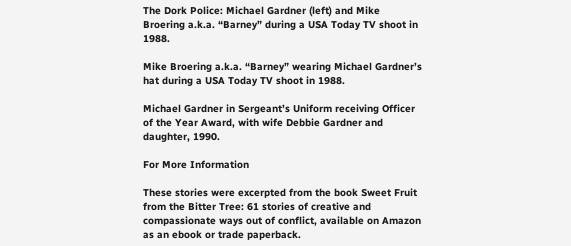The Dork Police: Michael Gardner (left) and Mike Broering a.k.a. “Barney” during a USA Today TV shoot in 1988.

Mike Broering a.k.a. “Barney” wearing Michael Gardner’s hat during a USA Today TV shoot in 1988.

Michael Gardner in Sergeant’s Uniform receiving Officer of the Year Award, with wife Debbie Gardner and daughter, 1990.

For More Information

These stories were excerpted from the book Sweet Fruit from the Bitter Tree: 61 stories of creative and compassionate ways out of conflict, available on Amazon as an ebook or trade paperback.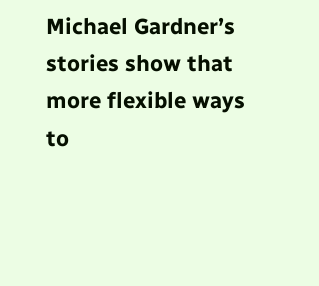Michael Gardner’s stories show that more flexible ways to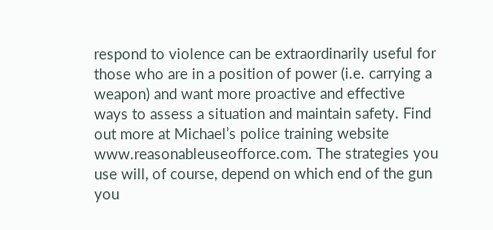respond to violence can be extraordinarily useful for those who are in a position of power (i.e. carrying a weapon) and want more proactive and effective ways to assess a situation and maintain safety. Find out more at Michael’s police training website www.reasonableuseofforce.com. The strategies you use will, of course, depend on which end of the gun you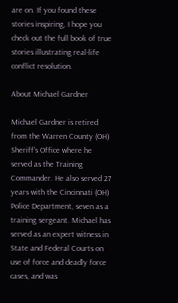are on. If you found these stories inspiring, I hope you check out the full book of true stories illustrating real-life conflict resolution.

About Michael Gardner

Michael Gardner is retired from the Warren County (OH) Sheriff’s Office where he served as the Training Commander. He also served 27 years with the Cincinnati (OH) Police Department, seven as a training sergeant. Michael has served as an expert witness in State and Federal Courts on use of force and deadly force cases, and was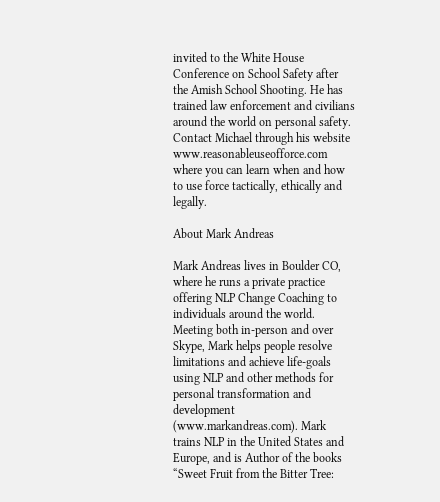invited to the White House Conference on School Safety after the Amish School Shooting. He has trained law enforcement and civilians around the world on personal safety. Contact Michael through his website www.reasonableuseofforce.com where you can learn when and how to use force tactically, ethically and legally.

About Mark Andreas

Mark Andreas lives in Boulder CO, where he runs a private practice offering NLP Change Coaching to individuals around the world. Meeting both in-person and over Skype, Mark helps people resolve limitations and achieve life-goals using NLP and other methods for personal transformation and development (www.markandreas.com). Mark trains NLP in the United States and Europe, and is Author of the books “Sweet Fruit from the Bitter Tree: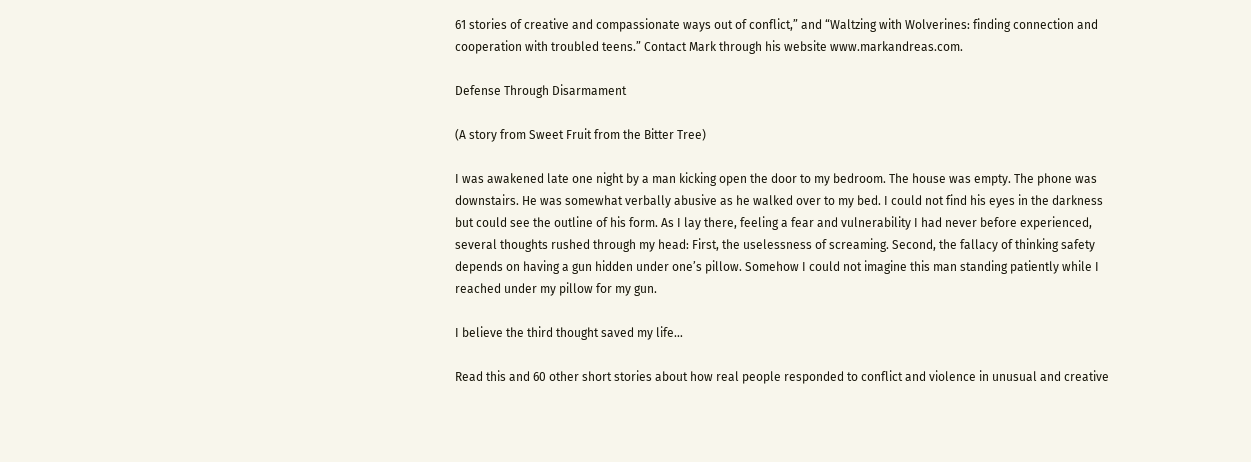61 stories of creative and compassionate ways out of conflict,” and “Waltzing with Wolverines: finding connection and cooperation with troubled teens.” Contact Mark through his website www.markandreas.com.

Defense Through Disarmament

(A story from Sweet Fruit from the Bitter Tree)

I was awakened late one night by a man kicking open the door to my bedroom. The house was empty. The phone was downstairs. He was somewhat verbally abusive as he walked over to my bed. I could not find his eyes in the darkness but could see the outline of his form. As I lay there, feeling a fear and vulnerability I had never before experienced, several thoughts rushed through my head: First, the uselessness of screaming. Second, the fallacy of thinking safety depends on having a gun hidden under one’s pillow. Somehow I could not imagine this man standing patiently while I reached under my pillow for my gun.

I believe the third thought saved my life…

Read this and 60 other short stories about how real people responded to conflict and violence in unusual and creative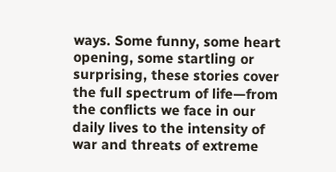ways. Some funny, some heart opening, some startling or surprising, these stories cover the full spectrum of life—from the conflicts we face in our daily lives to the intensity of war and threats of extreme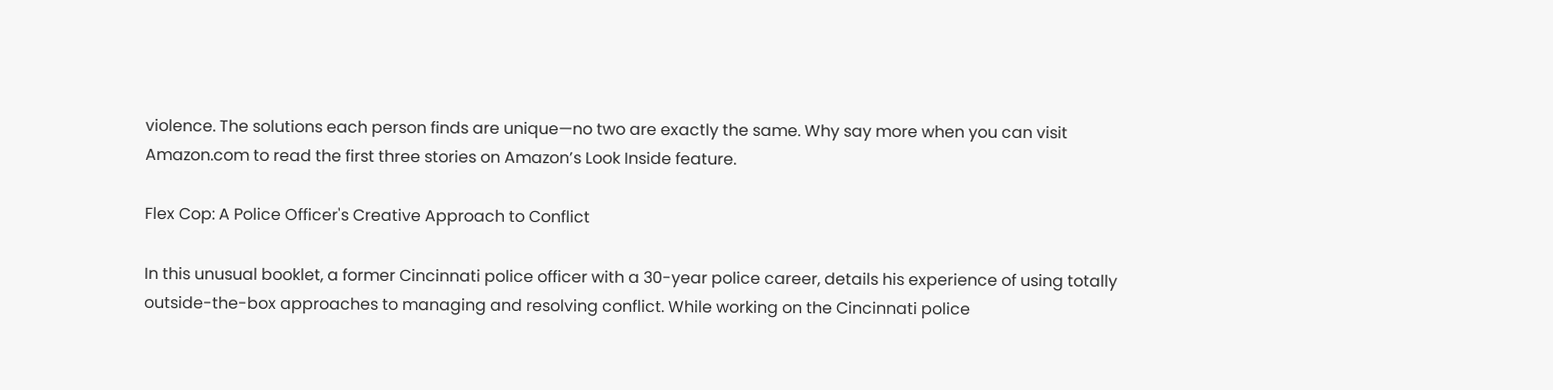violence. The solutions each person finds are unique—no two are exactly the same. Why say more when you can visit Amazon.com to read the first three stories on Amazon’s Look Inside feature.

Flex Cop: A Police Officer's Creative Approach to Conflict

In this unusual booklet, a former Cincinnati police officer with a 30-year police career, details his experience of using totally outside-the-box approaches to managing and resolving conflict. While working on the Cincinnati police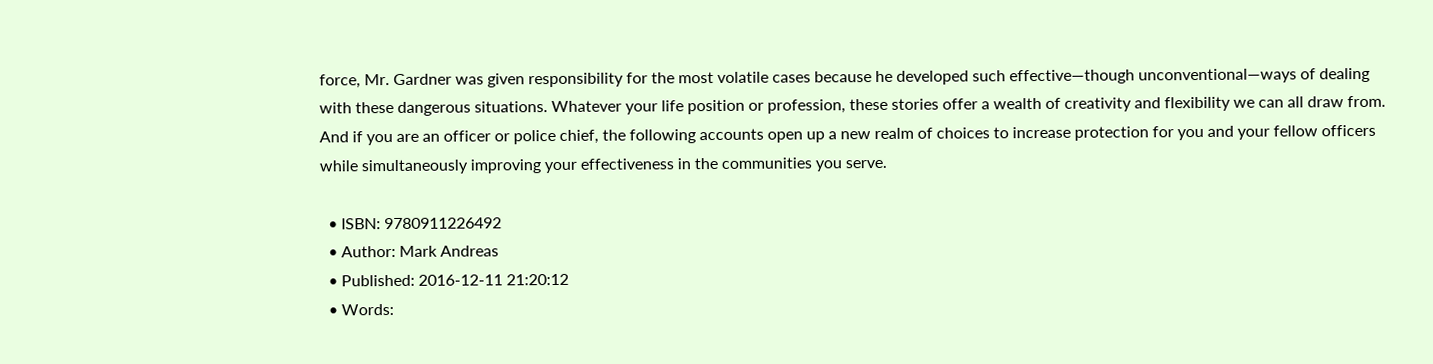force, Mr. Gardner was given responsibility for the most volatile cases because he developed such effective—though unconventional—ways of dealing with these dangerous situations. Whatever your life position or profession, these stories offer a wealth of creativity and flexibility we can all draw from. And if you are an officer or police chief, the following accounts open up a new realm of choices to increase protection for you and your fellow officers while simultaneously improving your effectiveness in the communities you serve.

  • ISBN: 9780911226492
  • Author: Mark Andreas
  • Published: 2016-12-11 21:20:12
  • Words: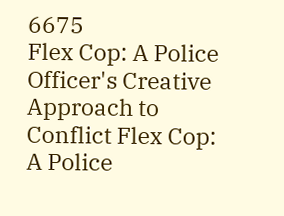6675
Flex Cop: A Police Officer's Creative Approach to Conflict Flex Cop: A Police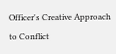Officer's Creative Approach to Conflict